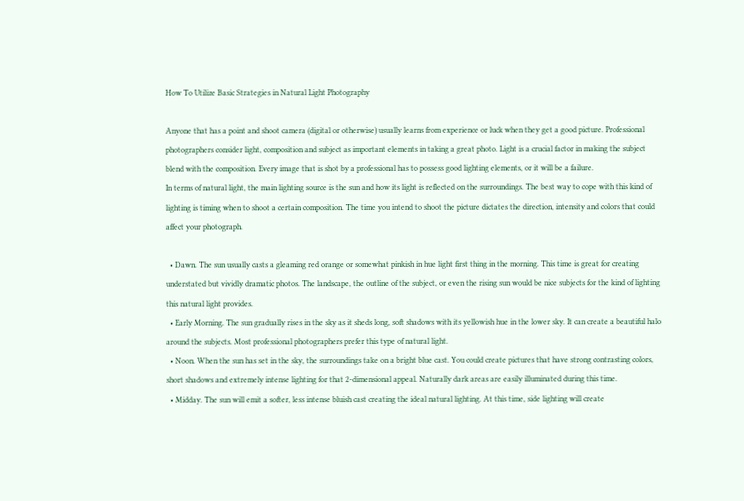How To Utilize Basic Strategies in Natural Light Photography

Anyone that has a point and shoot camera (digital or otherwise) usually learns from experience or luck when they get a good picture. Professional photographers consider light, composition and subject as important elements in taking a great photo. Light is a crucial factor in making the subject blend with the composition. Every image that is shot by a professional has to possess good lighting elements, or it will be a failure.
In terms of natural light, the main lighting source is the sun and how its light is reflected on the surroundings. The best way to cope with this kind of lighting is timing when to shoot a certain composition. The time you intend to shoot the picture dictates the direction, intensity and colors that could affect your photograph.

  • Dawn. The sun usually casts a gleaming red orange or somewhat pinkish in hue light first thing in the morning. This time is great for creating understated but vividly dramatic photos. The landscape, the outline of the subject, or even the rising sun would be nice subjects for the kind of lighting this natural light provides.
  • Early Morning. The sun gradually rises in the sky as it sheds long, soft shadows with its yellowish hue in the lower sky. It can create a beautiful halo around the subjects. Most professional photographers prefer this type of natural light.
  • Noon. When the sun has set in the sky, the surroundings take on a bright blue cast. You could create pictures that have strong contrasting colors, short shadows and extremely intense lighting for that 2-dimensional appeal. Naturally dark areas are easily illuminated during this time.
  • Midday. The sun will emit a softer, less intense bluish cast creating the ideal natural lighting. At this time, side lighting will create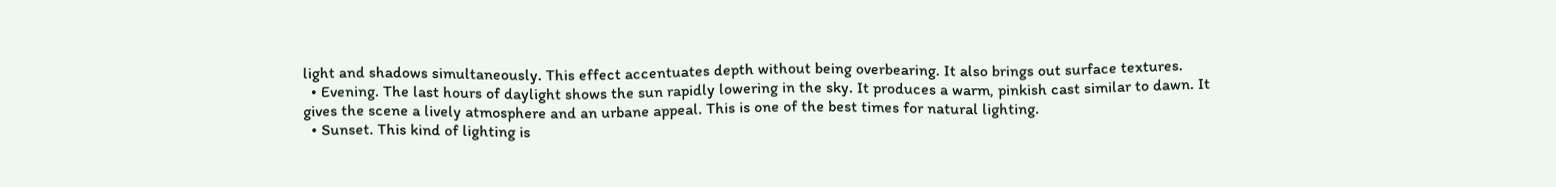light and shadows simultaneously. This effect accentuates depth without being overbearing. It also brings out surface textures.
  • Evening. The last hours of daylight shows the sun rapidly lowering in the sky. It produces a warm, pinkish cast similar to dawn. It gives the scene a lively atmosphere and an urbane appeal. This is one of the best times for natural lighting.
  • Sunset. This kind of lighting is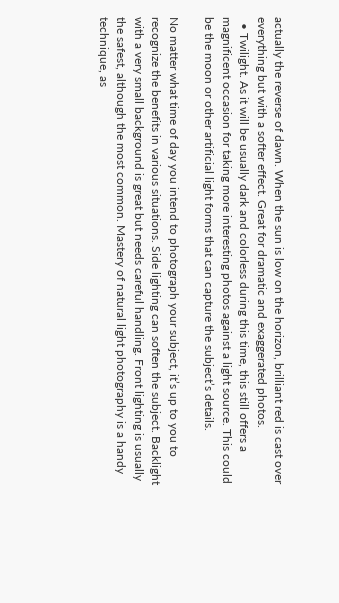actually the reverse of dawn. When the sun is low on the horizon, brilliant red is cast over everything but with a softer effect. Great for dramatic and exaggerated photos.
  • Twilight. As it will be usually dark and colorless during this time, this still offers a magnificent occasion for taking more interesting photos against a light source. This could be the moon or other artificial light forms that can capture the subject’s details.

No matter what time of day you intend to photograph your subject, it’s up to you to recognize the benefits in various situations. Side lighting can soften the subject. Backlight with a very small background is great but needs careful handling. Front lighting is usually the safest, although the most common. Mastery of natural light photography is a handy technique, as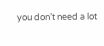you don’t need a lot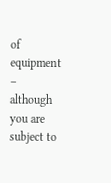of equipment – although you are subject to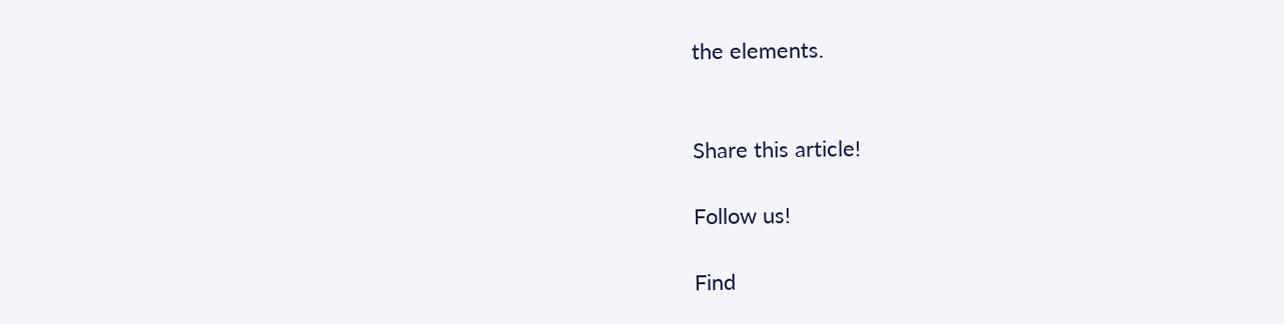the elements.


Share this article!

Follow us!

Find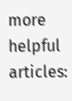more helpful articles: